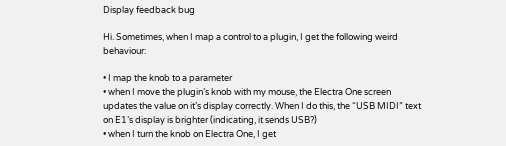Display feedback bug

Hi. Sometimes, when I map a control to a plugin, I get the following weird behaviour:

• I map the knob to a parameter
• when I move the plugin’s knob with my mouse, the Electra One screen updates the value on it’s display correctly. When I do this, the “USB MIDI” text on E1’s display is brighter (indicating, it sends USB?)
• when I turn the knob on Electra One, I get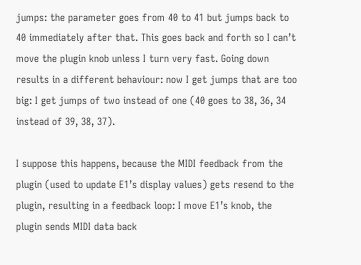jumps: the parameter goes from 40 to 41 but jumps back to 40 immediately after that. This goes back and forth so I can’t move the plugin knob unless I turn very fast. Going down results in a different behaviour: now I get jumps that are too big: I get jumps of two instead of one (40 goes to 38, 36, 34 instead of 39, 38, 37).

I suppose this happens, because the MIDI feedback from the plugin (used to update E1’s display values) gets resend to the plugin, resulting in a feedback loop: I move E1’s knob, the plugin sends MIDI data back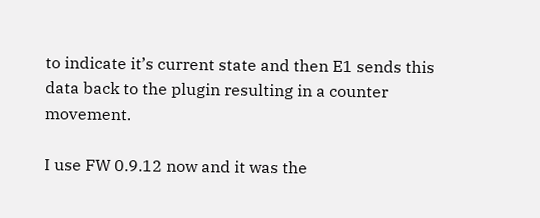to indicate it’s current state and then E1 sends this data back to the plugin resulting in a counter movement.

I use FW 0.9.12 now and it was the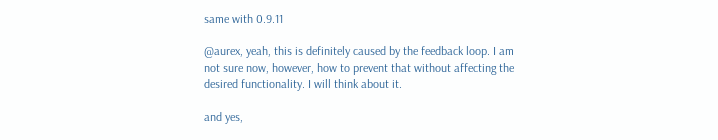same with 0.9.11

@aurex, yeah, this is definitely caused by the feedback loop. I am not sure now, however, how to prevent that without affecting the desired functionality. I will think about it.

and yes,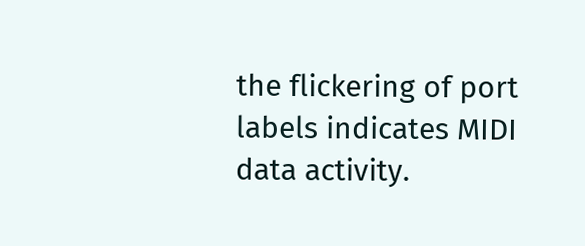the flickering of port labels indicates MIDI data activity.